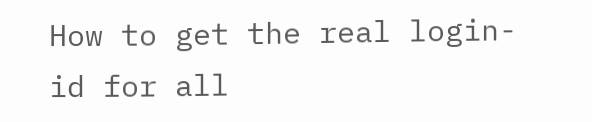How to get the real login-id for all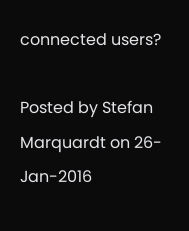connected users?

Posted by Stefan Marquardt on 26-Jan-2016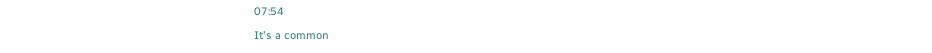07:54

It's a common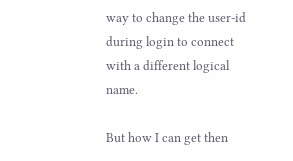way to change the user-id during login to connect with a different logical name.

But how I can get then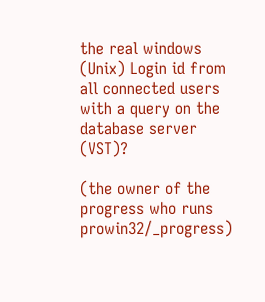the real windows (Unix) Login id from all connected users with a query on the database server (VST)?

(the owner of the progress who runs prowin32/_progress)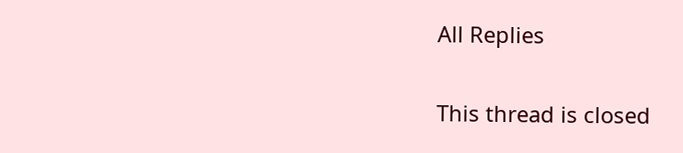All Replies

This thread is closed